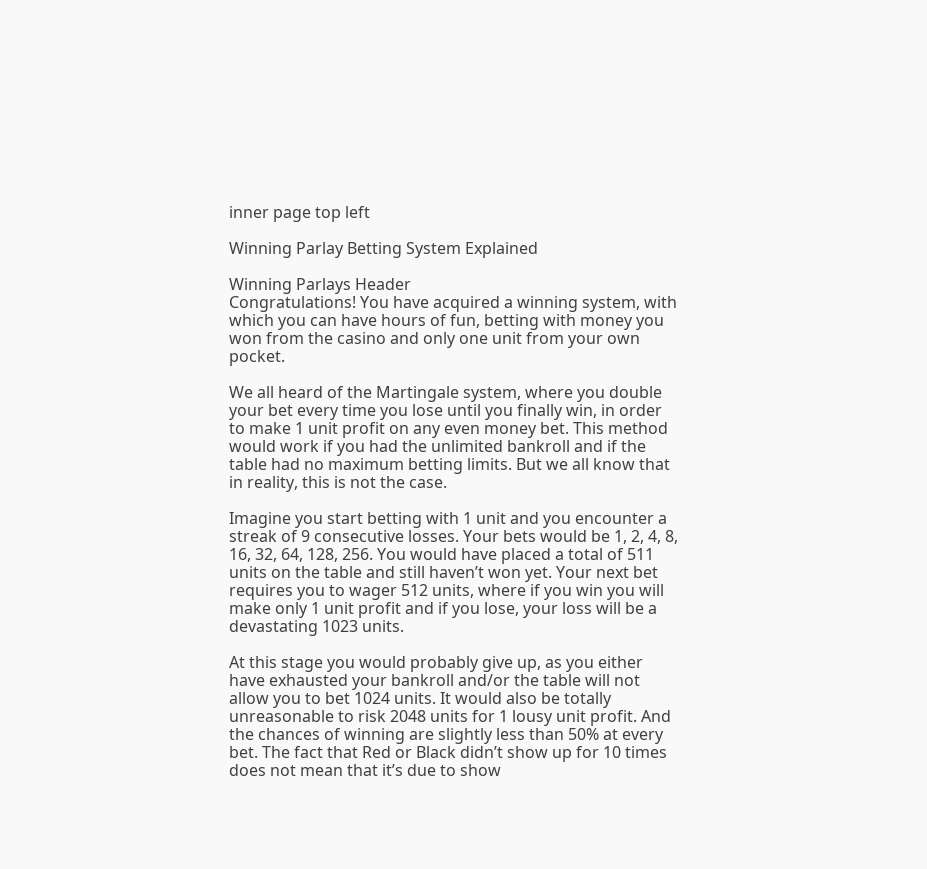inner page top left

Winning Parlay Betting System Explained

Winning Parlays Header
Congratulations! You have acquired a winning system, with which you can have hours of fun, betting with money you won from the casino and only one unit from your own pocket.

We all heard of the Martingale system, where you double your bet every time you lose until you finally win, in order to make 1 unit profit on any even money bet. This method would work if you had the unlimited bankroll and if the table had no maximum betting limits. But we all know that in reality, this is not the case.

Imagine you start betting with 1 unit and you encounter a streak of 9 consecutive losses. Your bets would be 1, 2, 4, 8, 16, 32, 64, 128, 256. You would have placed a total of 511 units on the table and still haven’t won yet. Your next bet requires you to wager 512 units, where if you win you will make only 1 unit profit and if you lose, your loss will be a devastating 1023 units.

At this stage you would probably give up, as you either have exhausted your bankroll and/or the table will not allow you to bet 1024 units. It would also be totally unreasonable to risk 2048 units for 1 lousy unit profit. And the chances of winning are slightly less than 50% at every bet. The fact that Red or Black didn’t show up for 10 times does not mean that it’s due to show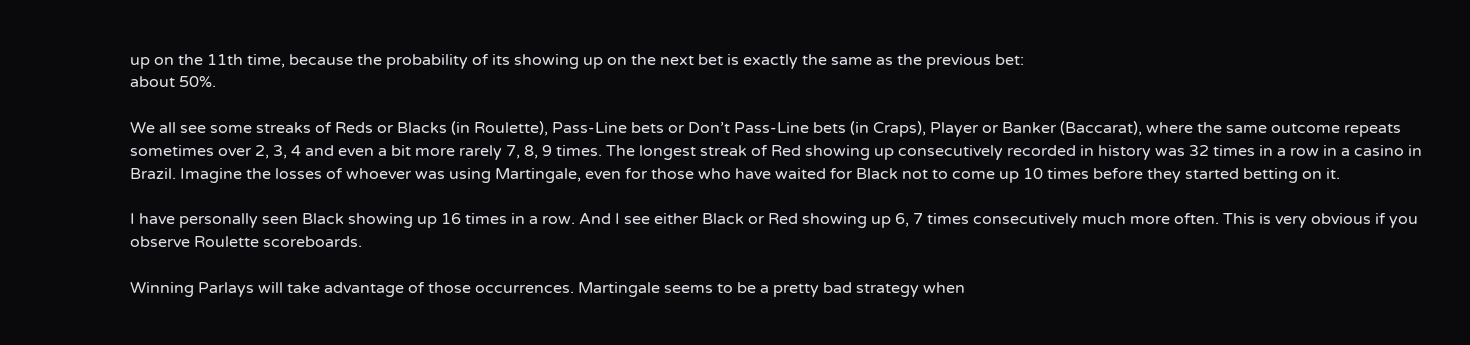up on the 11th time, because the probability of its showing up on the next bet is exactly the same as the previous bet:
about 50%.

We all see some streaks of Reds or Blacks (in Roulette), Pass-Line bets or Don’t Pass-Line bets (in Craps), Player or Banker (Baccarat), where the same outcome repeats sometimes over 2, 3, 4 and even a bit more rarely 7, 8, 9 times. The longest streak of Red showing up consecutively recorded in history was 32 times in a row in a casino in Brazil. Imagine the losses of whoever was using Martingale, even for those who have waited for Black not to come up 10 times before they started betting on it.

I have personally seen Black showing up 16 times in a row. And I see either Black or Red showing up 6, 7 times consecutively much more often. This is very obvious if you observe Roulette scoreboards.

Winning Parlays will take advantage of those occurrences. Martingale seems to be a pretty bad strategy when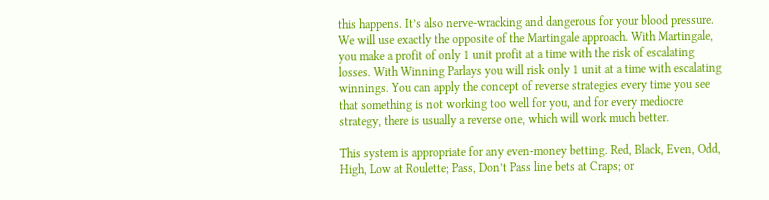this happens. It’s also nerve-wracking and dangerous for your blood pressure. We will use exactly the opposite of the Martingale approach. With Martingale, you make a profit of only 1 unit profit at a time with the risk of escalating losses. With Winning Parlays you will risk only 1 unit at a time with escalating winnings. You can apply the concept of reverse strategies every time you see that something is not working too well for you, and for every mediocre strategy, there is usually a reverse one, which will work much better.

This system is appropriate for any even-money betting. Red, Black, Even, Odd, High, Low at Roulette; Pass, Don’t Pass line bets at Craps; or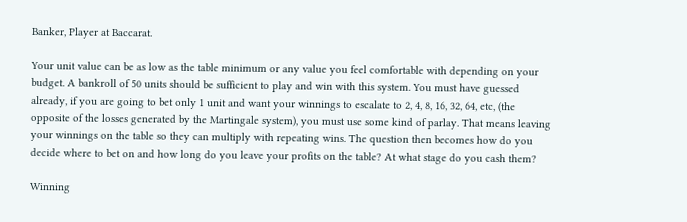Banker, Player at Baccarat.

Your unit value can be as low as the table minimum or any value you feel comfortable with depending on your budget. A bankroll of 50 units should be sufficient to play and win with this system. You must have guessed already, if you are going to bet only 1 unit and want your winnings to escalate to 2, 4, 8, 16, 32, 64, etc, (the opposite of the losses generated by the Martingale system), you must use some kind of parlay. That means leaving your winnings on the table so they can multiply with repeating wins. The question then becomes how do you decide where to bet on and how long do you leave your profits on the table? At what stage do you cash them?

Winning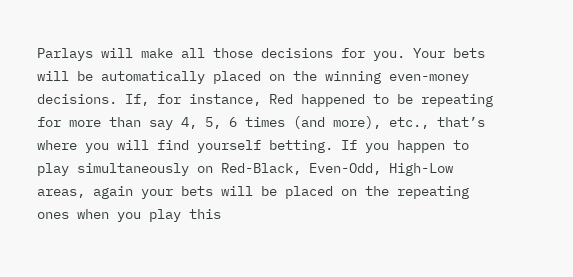Parlays will make all those decisions for you. Your bets will be automatically placed on the winning even-money decisions. If, for instance, Red happened to be repeating for more than say 4, 5, 6 times (and more), etc., that’s where you will find yourself betting. If you happen to play simultaneously on Red-Black, Even-Odd, High-Low areas, again your bets will be placed on the repeating ones when you play this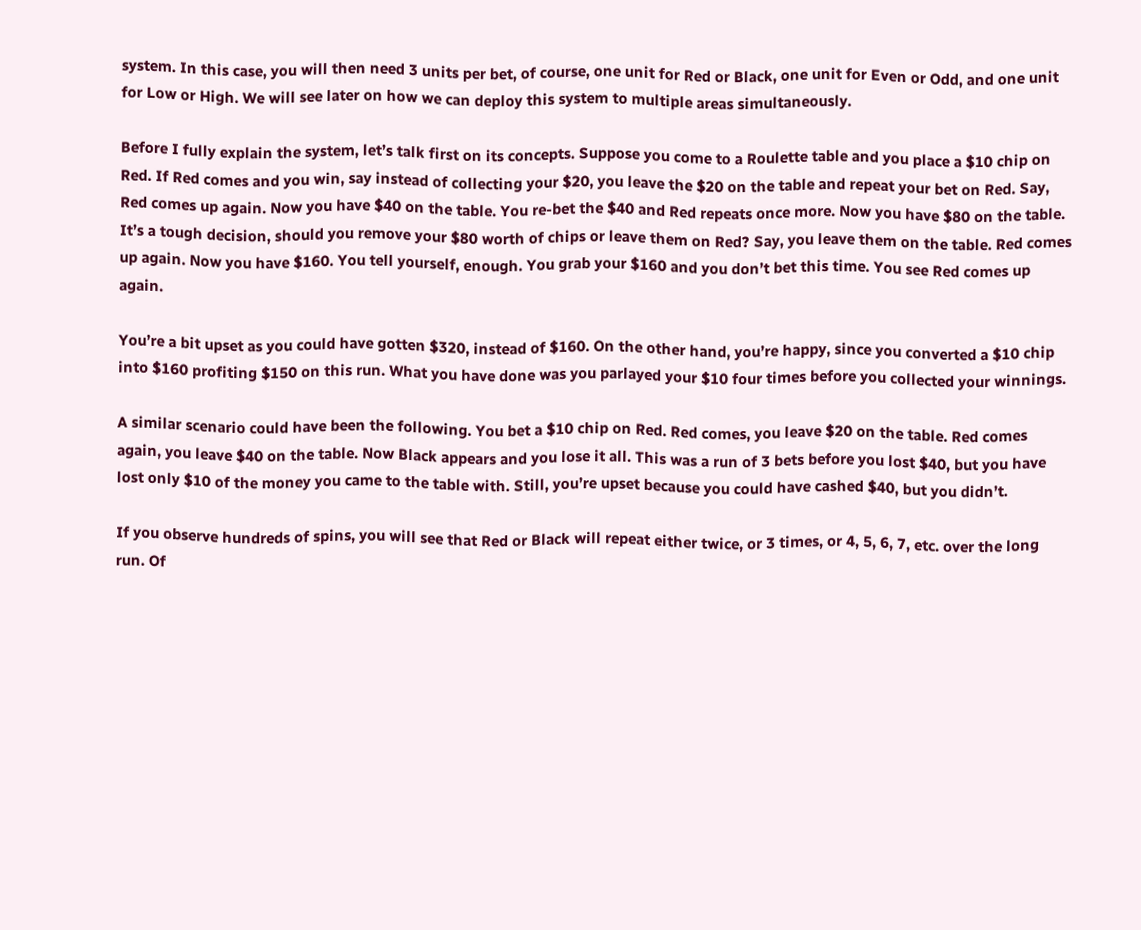system. In this case, you will then need 3 units per bet, of course, one unit for Red or Black, one unit for Even or Odd, and one unit for Low or High. We will see later on how we can deploy this system to multiple areas simultaneously.

Before I fully explain the system, let’s talk first on its concepts. Suppose you come to a Roulette table and you place a $10 chip on Red. If Red comes and you win, say instead of collecting your $20, you leave the $20 on the table and repeat your bet on Red. Say, Red comes up again. Now you have $40 on the table. You re-bet the $40 and Red repeats once more. Now you have $80 on the table. It’s a tough decision, should you remove your $80 worth of chips or leave them on Red? Say, you leave them on the table. Red comes up again. Now you have $160. You tell yourself, enough. You grab your $160 and you don’t bet this time. You see Red comes up again.

You’re a bit upset as you could have gotten $320, instead of $160. On the other hand, you’re happy, since you converted a $10 chip into $160 profiting $150 on this run. What you have done was you parlayed your $10 four times before you collected your winnings.

A similar scenario could have been the following. You bet a $10 chip on Red. Red comes, you leave $20 on the table. Red comes again, you leave $40 on the table. Now Black appears and you lose it all. This was a run of 3 bets before you lost $40, but you have lost only $10 of the money you came to the table with. Still, you’re upset because you could have cashed $40, but you didn’t.

If you observe hundreds of spins, you will see that Red or Black will repeat either twice, or 3 times, or 4, 5, 6, 7, etc. over the long run. Of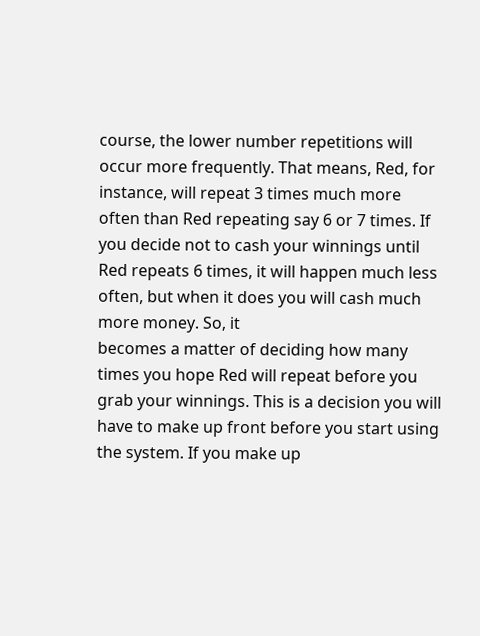course, the lower number repetitions will occur more frequently. That means, Red, for instance, will repeat 3 times much more often than Red repeating say 6 or 7 times. If you decide not to cash your winnings until Red repeats 6 times, it will happen much less often, but when it does you will cash much more money. So, it
becomes a matter of deciding how many times you hope Red will repeat before you grab your winnings. This is a decision you will have to make up front before you start using the system. If you make up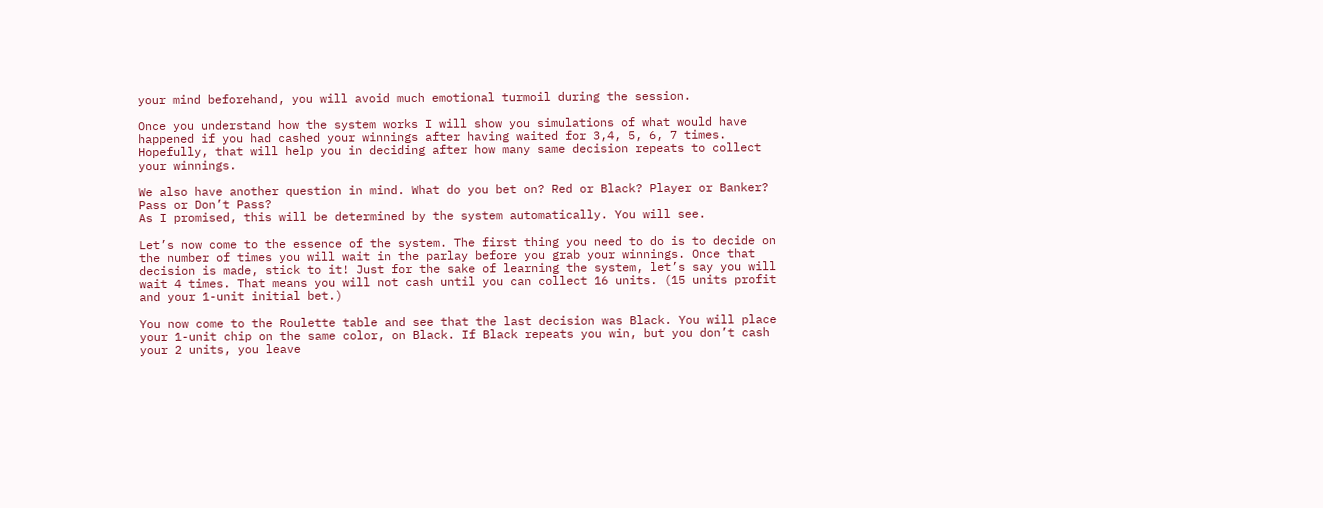your mind beforehand, you will avoid much emotional turmoil during the session.

Once you understand how the system works I will show you simulations of what would have happened if you had cashed your winnings after having waited for 3,4, 5, 6, 7 times. Hopefully, that will help you in deciding after how many same decision repeats to collect your winnings.

We also have another question in mind. What do you bet on? Red or Black? Player or Banker? Pass or Don’t Pass?
As I promised, this will be determined by the system automatically. You will see.

Let’s now come to the essence of the system. The first thing you need to do is to decide on the number of times you will wait in the parlay before you grab your winnings. Once that decision is made, stick to it! Just for the sake of learning the system, let’s say you will wait 4 times. That means you will not cash until you can collect 16 units. (15 units profit and your 1-unit initial bet.)

You now come to the Roulette table and see that the last decision was Black. You will place your 1-unit chip on the same color, on Black. If Black repeats you win, but you don’t cash your 2 units, you leave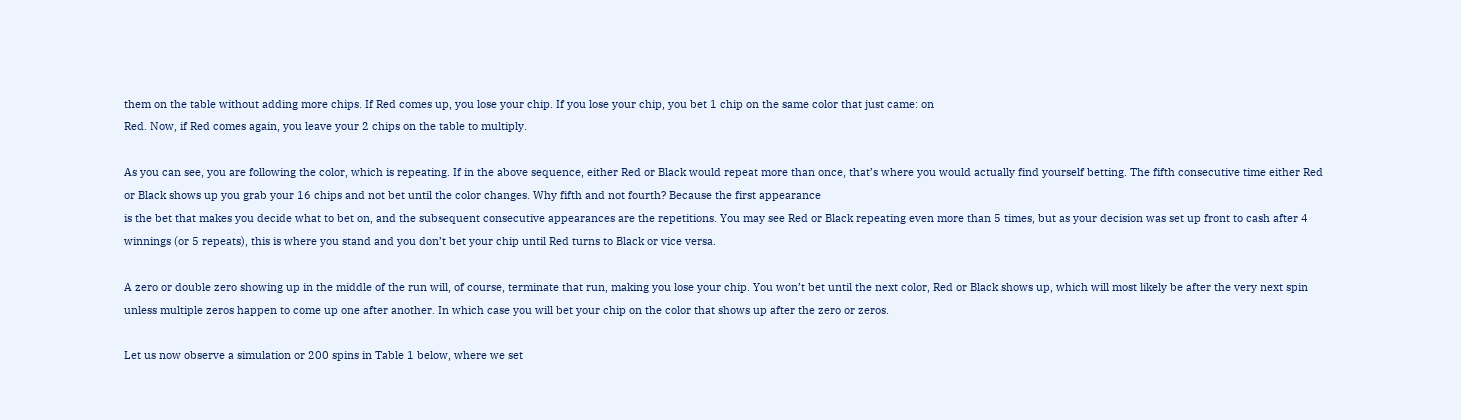them on the table without adding more chips. If Red comes up, you lose your chip. If you lose your chip, you bet 1 chip on the same color that just came: on
Red. Now, if Red comes again, you leave your 2 chips on the table to multiply.

As you can see, you are following the color, which is repeating. If in the above sequence, either Red or Black would repeat more than once, that’s where you would actually find yourself betting. The fifth consecutive time either Red or Black shows up you grab your 16 chips and not bet until the color changes. Why fifth and not fourth? Because the first appearance
is the bet that makes you decide what to bet on, and the subsequent consecutive appearances are the repetitions. You may see Red or Black repeating even more than 5 times, but as your decision was set up front to cash after 4 winnings (or 5 repeats), this is where you stand and you don’t bet your chip until Red turns to Black or vice versa.

A zero or double zero showing up in the middle of the run will, of course, terminate that run, making you lose your chip. You won’t bet until the next color, Red or Black shows up, which will most likely be after the very next spin unless multiple zeros happen to come up one after another. In which case you will bet your chip on the color that shows up after the zero or zeros.

Let us now observe a simulation or 200 spins in Table 1 below, where we set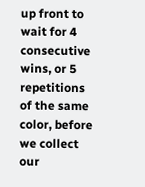up front to wait for 4 consecutive wins, or 5 repetitions of the same color, before we collect our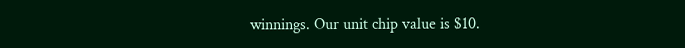winnings. Our unit chip value is $10.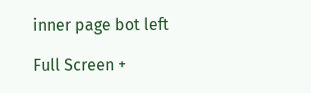inner page bot left

Full Screen +